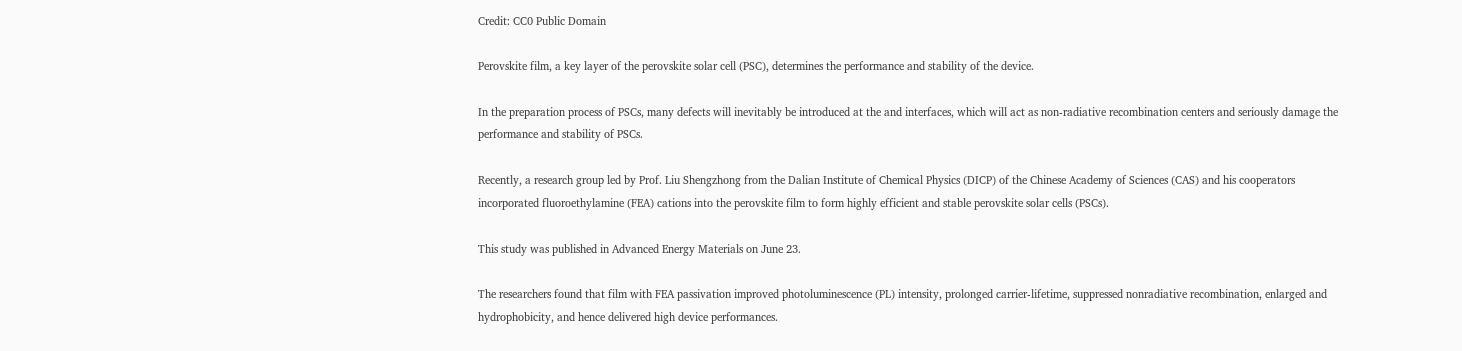Credit: CC0 Public Domain

Perovskite film, a key layer of the perovskite solar cell (PSC), determines the performance and stability of the device.

In the preparation process of PSCs, many defects will inevitably be introduced at the and interfaces, which will act as non-radiative recombination centers and seriously damage the performance and stability of PSCs.

Recently, a research group led by Prof. Liu Shengzhong from the Dalian Institute of Chemical Physics (DICP) of the Chinese Academy of Sciences (CAS) and his cooperators incorporated fluoroethylamine (FEA) cations into the perovskite film to form highly efficient and stable perovskite solar cells (PSCs).

This study was published in Advanced Energy Materials on June 23.

The researchers found that film with FEA passivation improved photoluminescence (PL) intensity, prolonged carrier-lifetime, suppressed nonradiative recombination, enlarged and hydrophobicity, and hence delivered high device performances.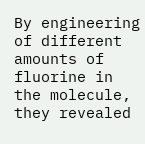By engineering of different amounts of fluorine in the molecule, they revealed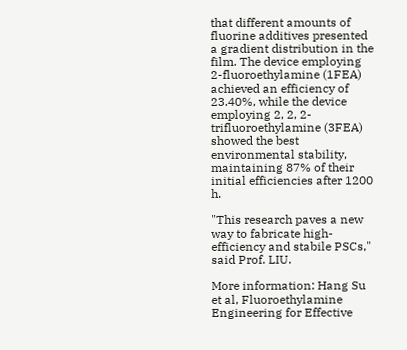that different amounts of fluorine additives presented a gradient distribution in the film. The device employing 2-fluoroethylamine (1FEA) achieved an efficiency of 23.40%, while the device employing 2, 2, 2-trifluoroethylamine (3FEA) showed the best environmental stability, maintaining 87% of their initial efficiencies after 1200 h.

"This research paves a new way to fabricate high-efficiency and stabile PSCs," said Prof. LIU.

More information: Hang Su et al, Fluoroethylamine Engineering for Effective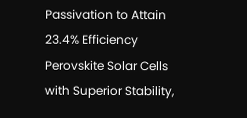Passivation to Attain 23.4% Efficiency Perovskite Solar Cells with Superior Stability,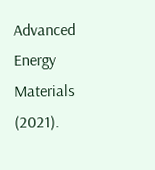Advanced Energy Materials (2021).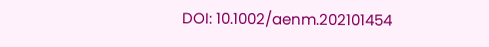DOI: 10.1002/aenm.202101454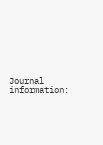Journal information: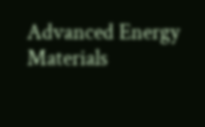Advanced Energy Materials